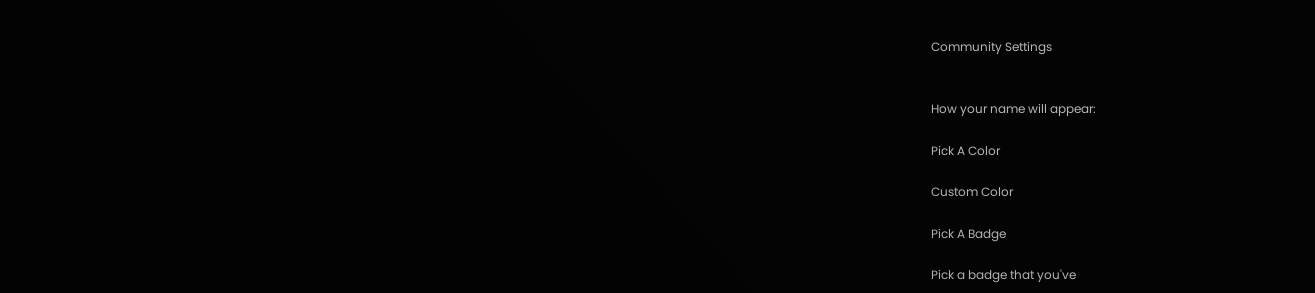Community Settings


How your name will appear:

Pick A Color

Custom Color

Pick A Badge

Pick a badge that you've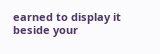earned to display it beside your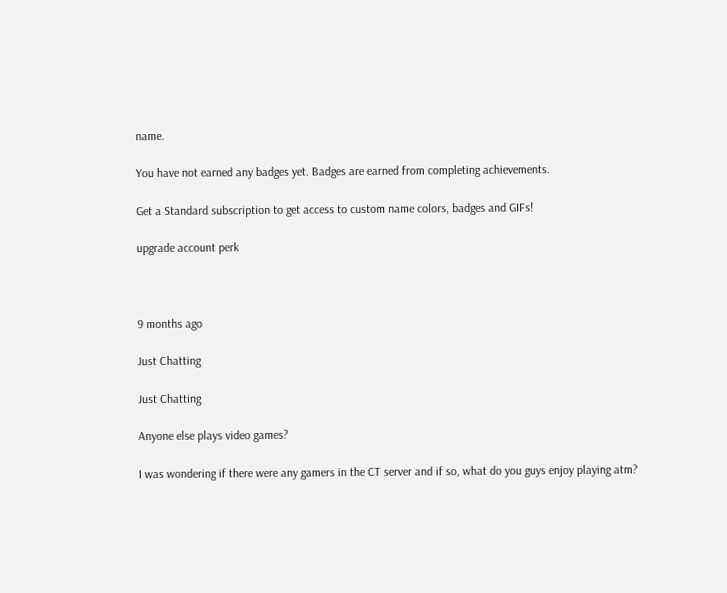name.

You have not earned any badges yet. Badges are earned from completing achievements.

Get a Standard subscription to get access to custom name colors, badges and GIFs!

upgrade account perk



9 months ago

Just Chatting

Just Chatting

Anyone else plays video games?

I was wondering if there were any gamers in the CT server and if so, what do you guys enjoy playing atm?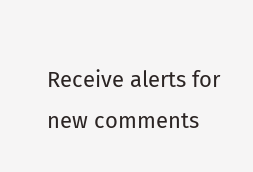Receive alerts for new comments